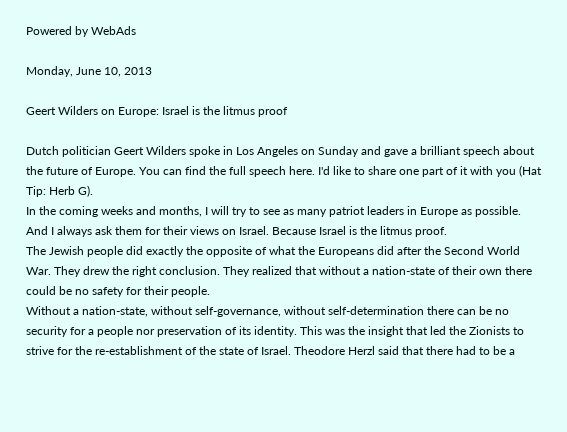Powered by WebAds

Monday, June 10, 2013

Geert Wilders on Europe: Israel is the litmus proof

Dutch politician Geert Wilders spoke in Los Angeles on Sunday and gave a brilliant speech about the future of Europe. You can find the full speech here. I'd like to share one part of it with you (Hat Tip: Herb G).
In the coming weeks and months, I will try to see as many patriot leaders in Europe as possible. And I always ask them for their views on Israel. Because Israel is the litmus proof.
The Jewish people did exactly the opposite of what the Europeans did after the Second World War. They drew the right conclusion. They realized that without a nation-state of their own there could be no safety for their people.
Without a nation-state, without self-governance, without self-determination there can be no security for a people nor preservation of its identity. This was the insight that led the Zionists to strive for the re-establishment of the state of Israel. Theodore Herzl said that there had to be a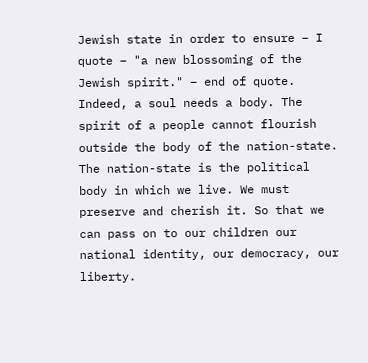Jewish state in order to ensure – I quote – "a new blossoming of the Jewish spirit." – end of quote.
Indeed, a soul needs a body. The spirit of a people cannot flourish outside the body of the nation-state. The nation-state is the political body in which we live. We must preserve and cherish it. So that we can pass on to our children our national identity, our democracy, our liberty.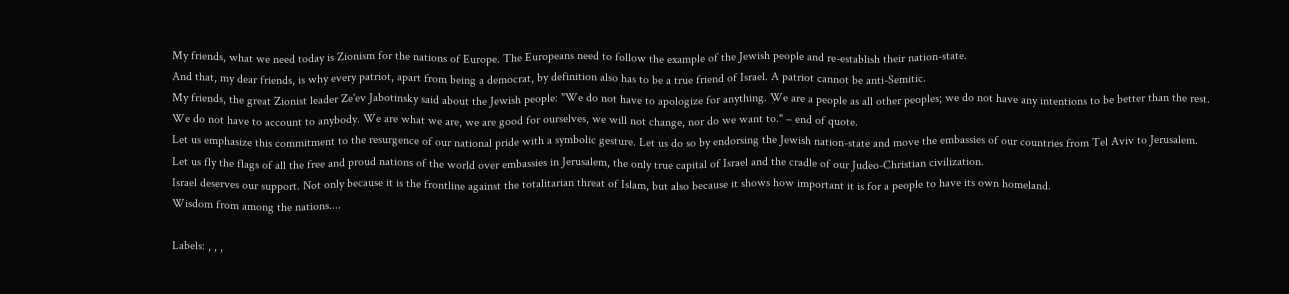My friends, what we need today is Zionism for the nations of Europe. The Europeans need to follow the example of the Jewish people and re-establish their nation-state.
And that, my dear friends, is why every patriot, apart from being a democrat, by definition also has to be a true friend of Israel. A patriot cannot be anti-Semitic.
My friends, the great Zionist leader Ze'ev Jabotinsky said about the Jewish people: "We do not have to apologize for anything. We are a people as all other peoples; we do not have any intentions to be better than the rest. We do not have to account to anybody. We are what we are, we are good for ourselves, we will not change, nor do we want to." – end of quote.
Let us emphasize this commitment to the resurgence of our national pride with a symbolic gesture. Let us do so by endorsing the Jewish nation-state and move the embassies of our countries from Tel Aviv to Jerusalem. Let us fly the flags of all the free and proud nations of the world over embassies in Jerusalem, the only true capital of Israel and the cradle of our Judeo-Christian civilization.
Israel deserves our support. Not only because it is the frontline against the totalitarian threat of Islam, but also because it shows how important it is for a people to have its own homeland.
Wisdom from among the nations....

Labels: , , ,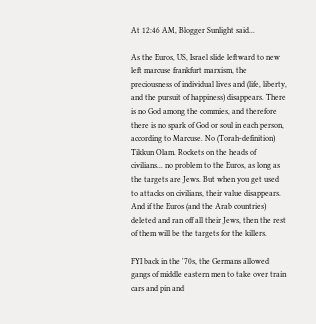At 12:46 AM, Blogger Sunlight said...

As the Euros, US, Israel slide leftward to new left marcuse frankfurt marxism, the preciousness of individual lives and (life, liberty, and the pursuit of happiness) disappears. There is no God among the commies, and therefore there is no spark of God or soul in each person, according to Marcuse. No (Torah-definition) Tikkun Olam. Rockets on the heads of civilians... no problem to the Euros, as long as the targets are Jews. But when you get used to attacks on civilians, their value disappears. And if the Euros (and the Arab countries) deleted and ran off all their Jews, then the rest of them will be the targets for the killers.

FYI back in the '70s, the Germans allowed gangs of middle eastern men to take over train cars and pin and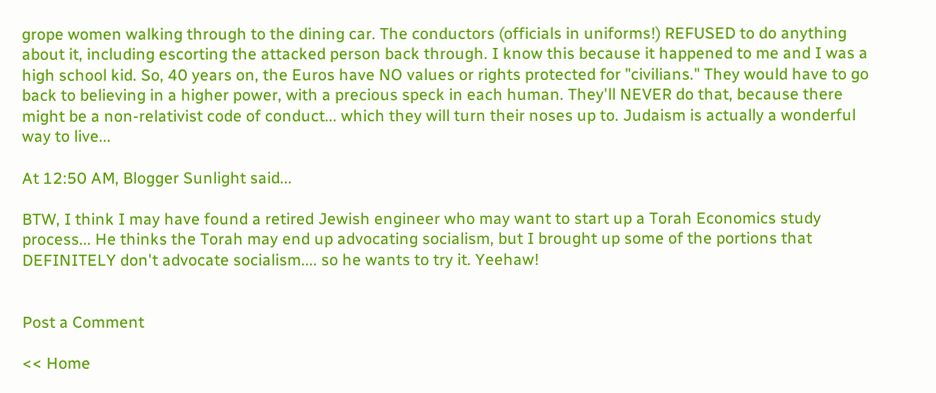grope women walking through to the dining car. The conductors (officials in uniforms!) REFUSED to do anything about it, including escorting the attacked person back through. I know this because it happened to me and I was a high school kid. So, 40 years on, the Euros have NO values or rights protected for "civilians." They would have to go back to believing in a higher power, with a precious speck in each human. They'll NEVER do that, because there might be a non-relativist code of conduct... which they will turn their noses up to. Judaism is actually a wonderful way to live...

At 12:50 AM, Blogger Sunlight said...

BTW, I think I may have found a retired Jewish engineer who may want to start up a Torah Economics study process... He thinks the Torah may end up advocating socialism, but I brought up some of the portions that DEFINITELY don't advocate socialism.... so he wants to try it. Yeehaw!


Post a Comment

<< Home